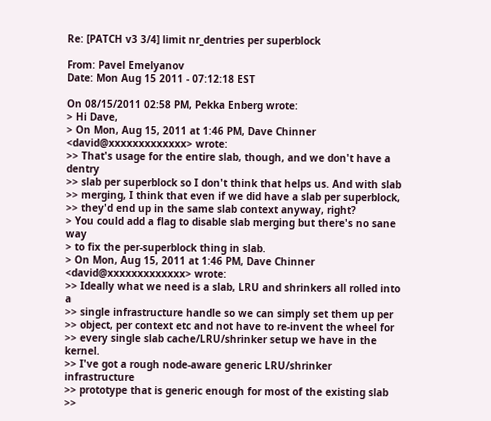Re: [PATCH v3 3/4] limit nr_dentries per superblock

From: Pavel Emelyanov
Date: Mon Aug 15 2011 - 07:12:18 EST

On 08/15/2011 02:58 PM, Pekka Enberg wrote:
> Hi Dave,
> On Mon, Aug 15, 2011 at 1:46 PM, Dave Chinner <david@xxxxxxxxxxxxx> wrote:
>> That's usage for the entire slab, though, and we don't have a dentry
>> slab per superblock so I don't think that helps us. And with slab
>> merging, I think that even if we did have a slab per superblock,
>> they'd end up in the same slab context anyway, right?
> You could add a flag to disable slab merging but there's no sane way
> to fix the per-superblock thing in slab.
> On Mon, Aug 15, 2011 at 1:46 PM, Dave Chinner <david@xxxxxxxxxxxxx> wrote:
>> Ideally what we need is a slab, LRU and shrinkers all rolled into a
>> single infrastructure handle so we can simply set them up per
>> object, per context etc and not have to re-invent the wheel for
>> every single slab cache/LRU/shrinker setup we have in the kernel.
>> I've got a rough node-aware generic LRU/shrinker infrastructure
>> prototype that is generic enough for most of the existing slab
>>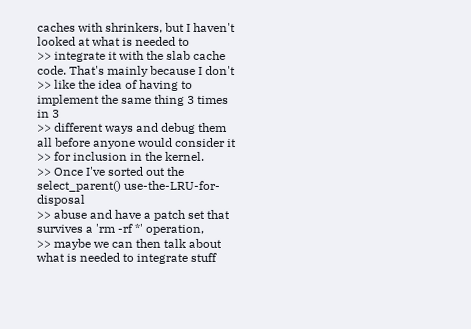caches with shrinkers, but I haven't looked at what is needed to
>> integrate it with the slab cache code. That's mainly because I don't
>> like the idea of having to implement the same thing 3 times in 3
>> different ways and debug them all before anyone would consider it
>> for inclusion in the kernel.
>> Once I've sorted out the select_parent() use-the-LRU-for-disposal
>> abuse and have a patch set that survives a 'rm -rf *' operation,
>> maybe we can then talk about what is needed to integrate stuff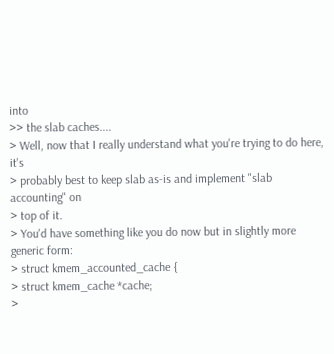into
>> the slab caches....
> Well, now that I really understand what you're trying to do here, it's
> probably best to keep slab as-is and implement "slab accounting" on
> top of it.
> You'd have something like you do now but in slightly more generic form:
> struct kmem_accounted_cache {
> struct kmem_cache *cache;
>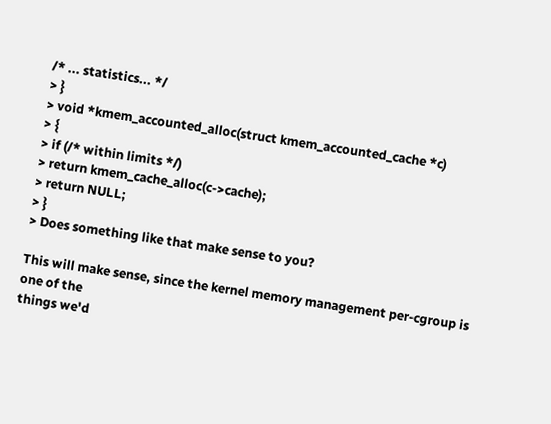/* ... statistics... */
> }
> void *kmem_accounted_alloc(struct kmem_accounted_cache *c)
> {
> if (/* within limits */)
> return kmem_cache_alloc(c->cache);
> return NULL;
> }
> Does something like that make sense to you?

This will make sense, since the kernel memory management per-cgroup is one of the
things we'd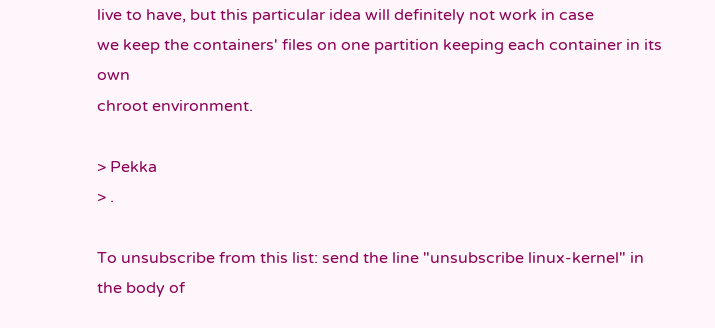live to have, but this particular idea will definitely not work in case
we keep the containers' files on one partition keeping each container in its own
chroot environment.

> Pekka
> .

To unsubscribe from this list: send the line "unsubscribe linux-kernel" in
the body of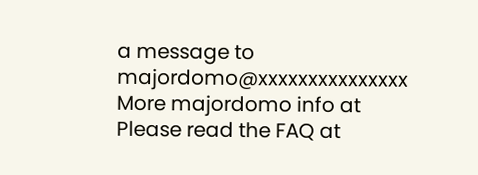a message to majordomo@xxxxxxxxxxxxxxx
More majordomo info at
Please read the FAQ at